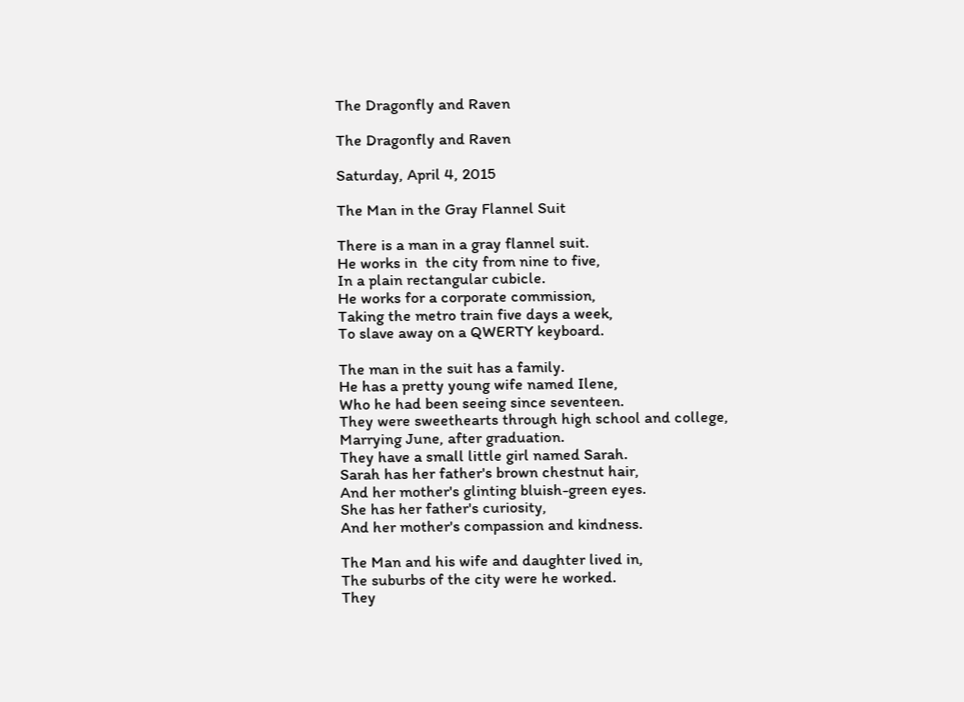The Dragonfly and Raven

The Dragonfly and Raven

Saturday, April 4, 2015

The Man in the Gray Flannel Suit

There is a man in a gray flannel suit.
He works in  the city from nine to five,
In a plain rectangular cubicle.
He works for a corporate commission,
Taking the metro train five days a week,
To slave away on a QWERTY keyboard.

The man in the suit has a family.
He has a pretty young wife named Ilene,
Who he had been seeing since seventeen.
They were sweethearts through high school and college,
Marrying June, after graduation.
They have a small little girl named Sarah.
Sarah has her father's brown chestnut hair,
And her mother's glinting bluish-green eyes.
She has her father's curiosity,
And her mother's compassion and kindness.

The Man and his wife and daughter lived in,
The suburbs of the city were he worked.
They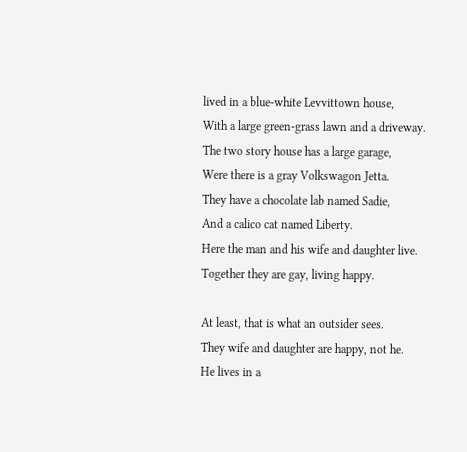lived in a blue-white Levvittown house,
With a large green-grass lawn and a driveway.
The two story house has a large garage,
Were there is a gray Volkswagon Jetta.
They have a chocolate lab named Sadie,
And a calico cat named Liberty.
Here the man and his wife and daughter live.
Together they are gay, living happy.

At least, that is what an outsider sees.
They wife and daughter are happy, not he.
He lives in a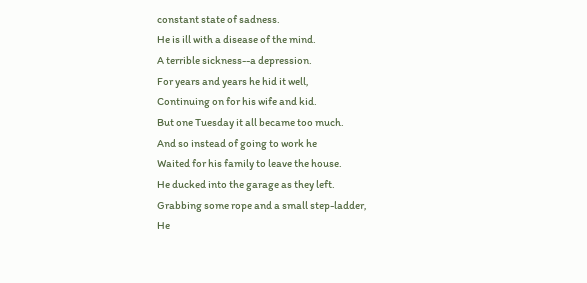constant state of sadness.
He is ill with a disease of the mind.
A terrible sickness--a depression.
For years and years he hid it well,
Continuing on for his wife and kid.
But one Tuesday it all became too much.
And so instead of going to work he
Waited for his family to leave the house.
He ducked into the garage as they left.
Grabbing some rope and a small step-ladder,
He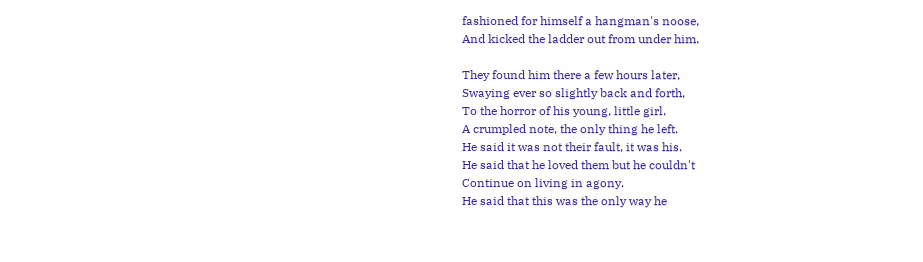fashioned for himself a hangman's noose,
And kicked the ladder out from under him.

They found him there a few hours later,
Swaying ever so slightly back and forth,
To the horror of his young, little girl.
A crumpled note, the only thing he left.
He said it was not their fault, it was his.
He said that he loved them but he couldn't
Continue on living in agony.
He said that this was the only way he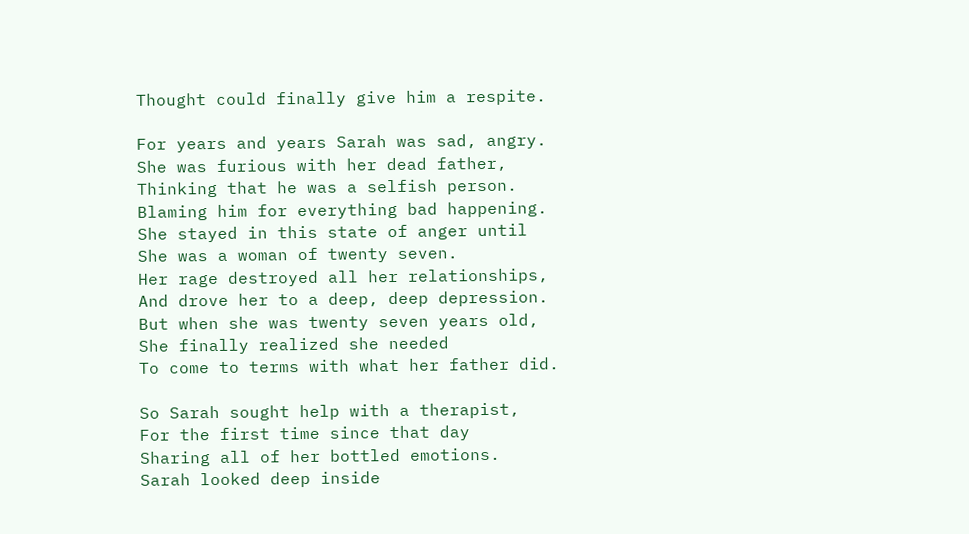Thought could finally give him a respite.

For years and years Sarah was sad, angry.
She was furious with her dead father,
Thinking that he was a selfish person.
Blaming him for everything bad happening.
She stayed in this state of anger until
She was a woman of twenty seven.
Her rage destroyed all her relationships,
And drove her to a deep, deep depression.
But when she was twenty seven years old,
She finally realized she needed
To come to terms with what her father did.

So Sarah sought help with a therapist,
For the first time since that day
Sharing all of her bottled emotions.
Sarah looked deep inside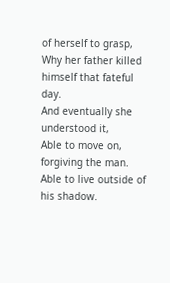of herself to grasp,
Why her father killed himself that fateful day.
And eventually she understood it,
Able to move on, forgiving the man.
Able to live outside of his shadow.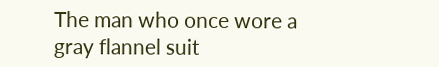The man who once wore a gray flannel suit